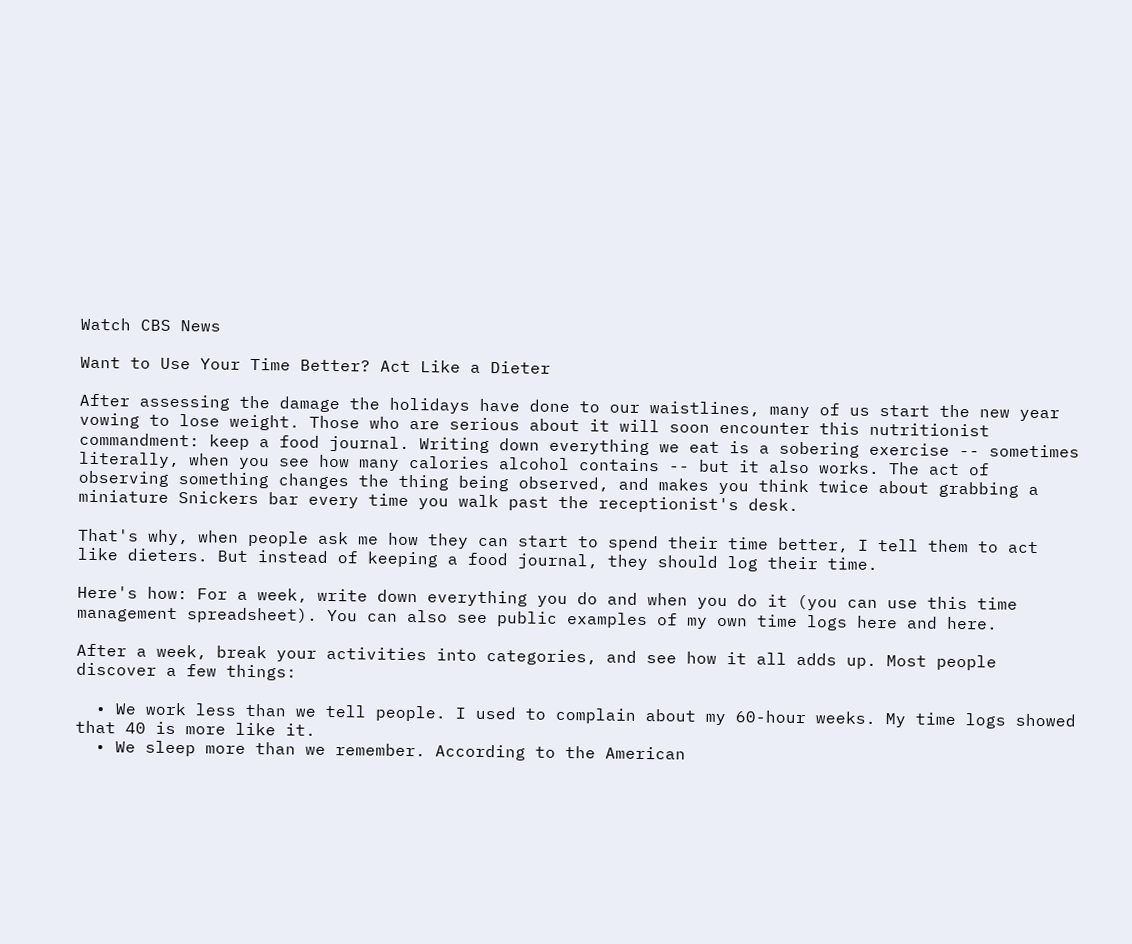Watch CBS News

Want to Use Your Time Better? Act Like a Dieter

After assessing the damage the holidays have done to our waistlines, many of us start the new year vowing to lose weight. Those who are serious about it will soon encounter this nutritionist commandment: keep a food journal. Writing down everything we eat is a sobering exercise -- sometimes literally, when you see how many calories alcohol contains -- but it also works. The act of observing something changes the thing being observed, and makes you think twice about grabbing a miniature Snickers bar every time you walk past the receptionist's desk.

That's why, when people ask me how they can start to spend their time better, I tell them to act like dieters. But instead of keeping a food journal, they should log their time.

Here's how: For a week, write down everything you do and when you do it (you can use this time management spreadsheet). You can also see public examples of my own time logs here and here.

After a week, break your activities into categories, and see how it all adds up. Most people discover a few things:

  • We work less than we tell people. I used to complain about my 60-hour weeks. My time logs showed that 40 is more like it.
  • We sleep more than we remember. According to the American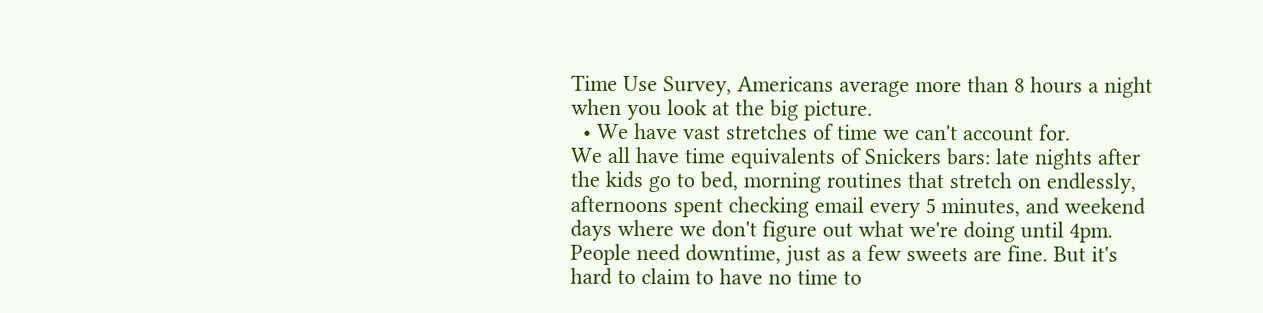Time Use Survey, Americans average more than 8 hours a night when you look at the big picture.
  • We have vast stretches of time we can't account for.
We all have time equivalents of Snickers bars: late nights after the kids go to bed, morning routines that stretch on endlessly, afternoons spent checking email every 5 minutes, and weekend days where we don't figure out what we're doing until 4pm. People need downtime, just as a few sweets are fine. But it's hard to claim to have no time to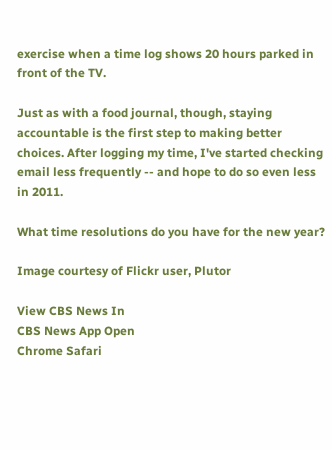exercise when a time log shows 20 hours parked in front of the TV.

Just as with a food journal, though, staying accountable is the first step to making better choices. After logging my time, I've started checking email less frequently -- and hope to do so even less in 2011.

What time resolutions do you have for the new year?

Image courtesy of Flickr user, Plutor

View CBS News In
CBS News App Open
Chrome Safari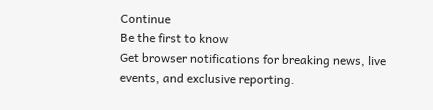Continue
Be the first to know
Get browser notifications for breaking news, live events, and exclusive reporting.